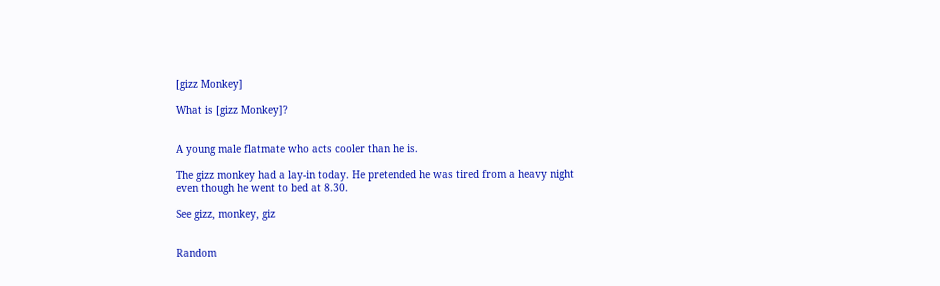[gizz Monkey]

What is [gizz Monkey]?


A young male flatmate who acts cooler than he is.

The gizz monkey had a lay-in today. He pretended he was tired from a heavy night even though he went to bed at 8.30.

See gizz, monkey, giz


Random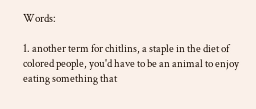Words:

1. another term for chitlins, a staple in the diet of colored people, you'd have to be an animal to enjoy eating something that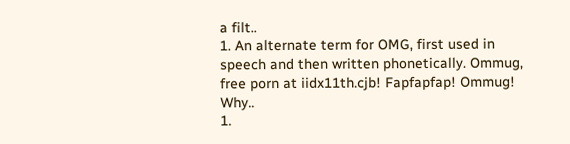a filt..
1. An alternate term for OMG, first used in speech and then written phonetically. Ommug, free porn at iidx11th.cjb! Fapfapfap! Ommug! Why..
1.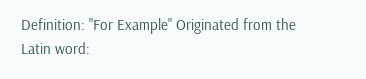Definition: "For Example" Originated from the Latin word: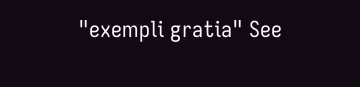"exempli gratia" See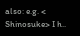also: e.g. < Shinosuke> I h..